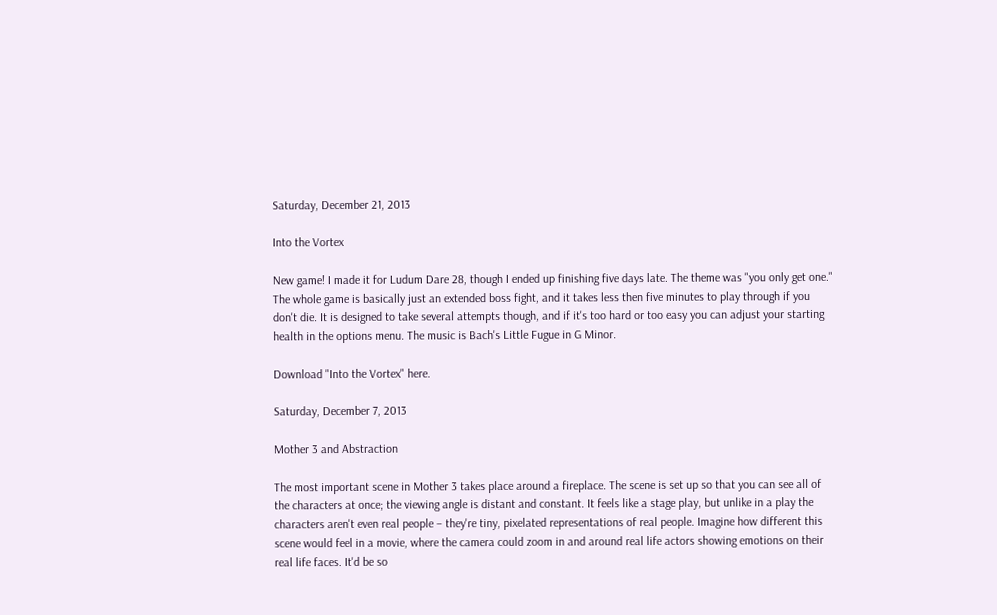Saturday, December 21, 2013

Into the Vortex

New game! I made it for Ludum Dare 28, though I ended up finishing five days late. The theme was "you only get one." The whole game is basically just an extended boss fight, and it takes less then five minutes to play through if you don't die. It is designed to take several attempts though, and if it's too hard or too easy you can adjust your starting health in the options menu. The music is Bach's Little Fugue in G Minor.

Download "Into the Vortex" here.

Saturday, December 7, 2013

Mother 3 and Abstraction

The most important scene in Mother 3 takes place around a fireplace. The scene is set up so that you can see all of the characters at once; the viewing angle is distant and constant. It feels like a stage play, but unlike in a play the characters aren't even real people − they're tiny, pixelated representations of real people. Imagine how different this scene would feel in a movie, where the camera could zoom in and around real life actors showing emotions on their real life faces. It'd be so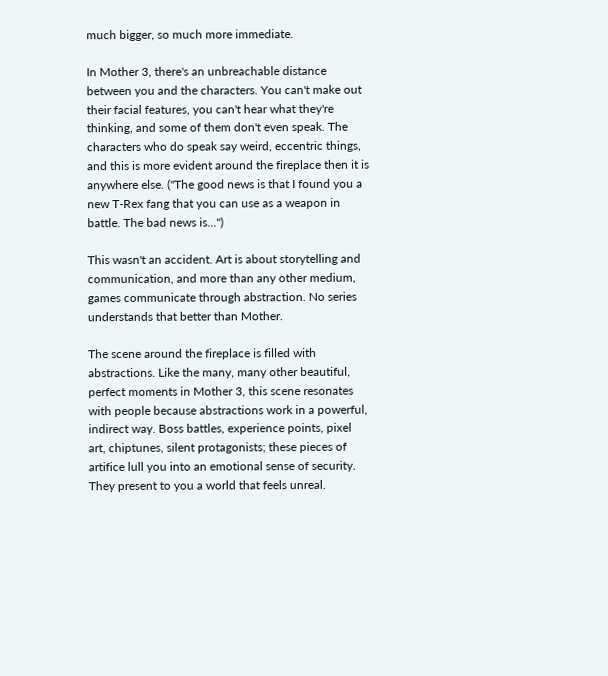much bigger, so much more immediate.

In Mother 3, there's an unbreachable distance between you and the characters. You can't make out their facial features, you can't hear what they're thinking, and some of them don't even speak. The characters who do speak say weird, eccentric things, and this is more evident around the fireplace then it is anywhere else. ("The good news is that I found you a new T-Rex fang that you can use as a weapon in battle. The bad news is...")

This wasn't an accident. Art is about storytelling and communication, and more than any other medium, games communicate through abstraction. No series understands that better than Mother.

The scene around the fireplace is filled with abstractions. Like the many, many other beautiful, perfect moments in Mother 3, this scene resonates with people because abstractions work in a powerful, indirect way. Boss battles, experience points, pixel art, chiptunes, silent protagonists; these pieces of artifice lull you into an emotional sense of security. They present to you a world that feels unreal.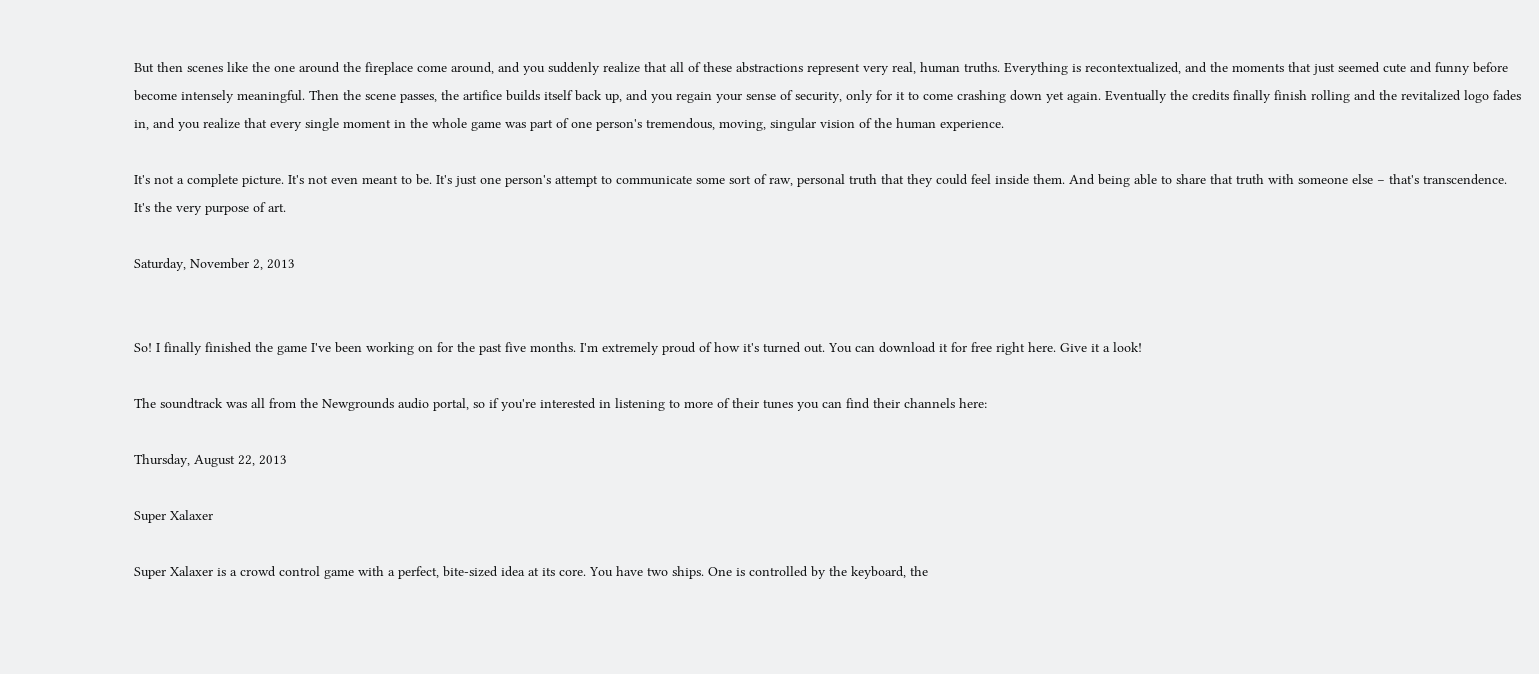But then scenes like the one around the fireplace come around, and you suddenly realize that all of these abstractions represent very real, human truths. Everything is recontextualized, and the moments that just seemed cute and funny before become intensely meaningful. Then the scene passes, the artifice builds itself back up, and you regain your sense of security, only for it to come crashing down yet again. Eventually the credits finally finish rolling and the revitalized logo fades in, and you realize that every single moment in the whole game was part of one person's tremendous, moving, singular vision of the human experience.

It's not a complete picture. It's not even meant to be. It's just one person's attempt to communicate some sort of raw, personal truth that they could feel inside them. And being able to share that truth with someone else − that's transcendence. It's the very purpose of art.

Saturday, November 2, 2013


So! I finally finished the game I've been working on for the past five months. I'm extremely proud of how it's turned out. You can download it for free right here. Give it a look!

The soundtrack was all from the Newgrounds audio portal, so if you're interested in listening to more of their tunes you can find their channels here:

Thursday, August 22, 2013

Super Xalaxer

Super Xalaxer is a crowd control game with a perfect, bite-sized idea at its core. You have two ships. One is controlled by the keyboard, the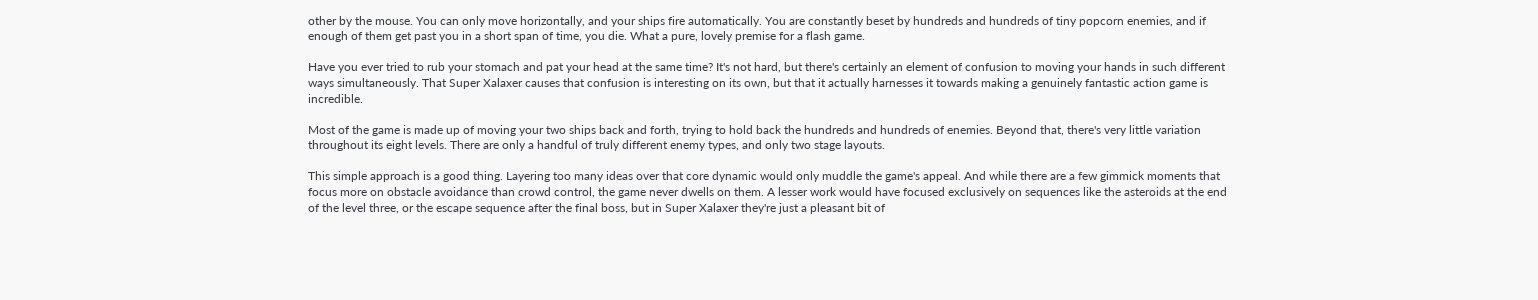other by the mouse. You can only move horizontally, and your ships fire automatically. You are constantly beset by hundreds and hundreds of tiny popcorn enemies, and if enough of them get past you in a short span of time, you die. What a pure, lovely premise for a flash game.

Have you ever tried to rub your stomach and pat your head at the same time? It's not hard, but there's certainly an element of confusion to moving your hands in such different ways simultaneously. That Super Xalaxer causes that confusion is interesting on its own, but that it actually harnesses it towards making a genuinely fantastic action game is incredible.

Most of the game is made up of moving your two ships back and forth, trying to hold back the hundreds and hundreds of enemies. Beyond that, there's very little variation throughout its eight levels. There are only a handful of truly different enemy types, and only two stage layouts.

This simple approach is a good thing. Layering too many ideas over that core dynamic would only muddle the game's appeal. And while there are a few gimmick moments that focus more on obstacle avoidance than crowd control, the game never dwells on them. A lesser work would have focused exclusively on sequences like the asteroids at the end of the level three, or the escape sequence after the final boss, but in Super Xalaxer they're just a pleasant bit of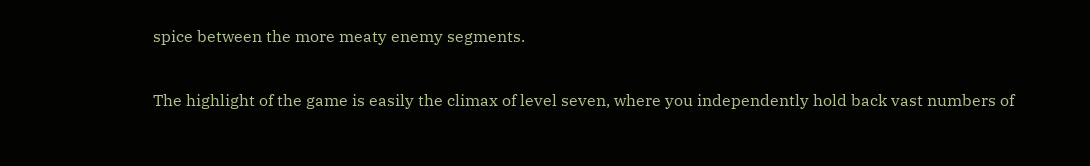spice between the more meaty enemy segments.

The highlight of the game is easily the climax of level seven, where you independently hold back vast numbers of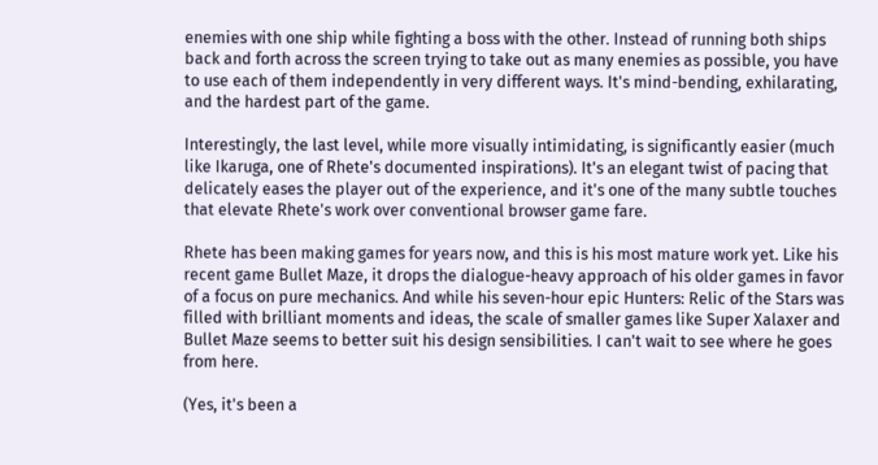enemies with one ship while fighting a boss with the other. Instead of running both ships back and forth across the screen trying to take out as many enemies as possible, you have to use each of them independently in very different ways. It's mind-bending, exhilarating, and the hardest part of the game.

Interestingly, the last level, while more visually intimidating, is significantly easier (much like Ikaruga, one of Rhete's documented inspirations). It's an elegant twist of pacing that delicately eases the player out of the experience, and it's one of the many subtle touches that elevate Rhete's work over conventional browser game fare.

Rhete has been making games for years now, and this is his most mature work yet. Like his recent game Bullet Maze, it drops the dialogue-heavy approach of his older games in favor of a focus on pure mechanics. And while his seven-hour epic Hunters: Relic of the Stars was filled with brilliant moments and ideas, the scale of smaller games like Super Xalaxer and Bullet Maze seems to better suit his design sensibilities. I can't wait to see where he goes from here.

(Yes, it's been a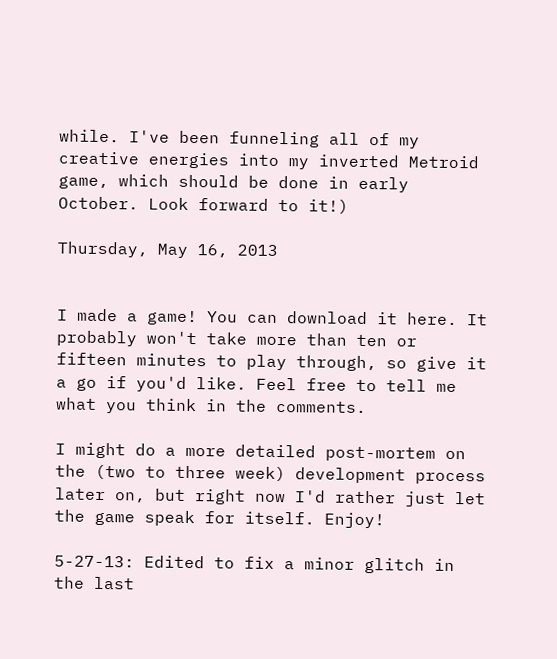while. I've been funneling all of my creative energies into my inverted Metroid game, which should be done in early October. Look forward to it!)

Thursday, May 16, 2013


I made a game! You can download it here. It probably won't take more than ten or fifteen minutes to play through, so give it a go if you'd like. Feel free to tell me what you think in the comments.

I might do a more detailed post-mortem on the (two to three week) development process later on, but right now I'd rather just let the game speak for itself. Enjoy!

5-27-13: Edited to fix a minor glitch in the last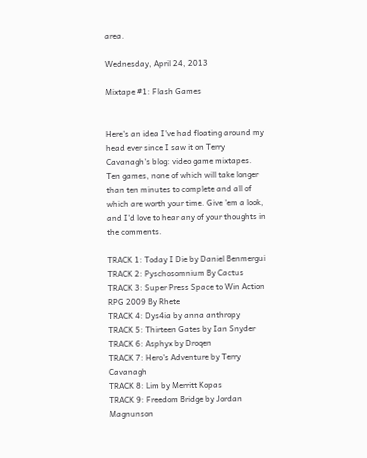area.

Wednesday, April 24, 2013

Mixtape #1: Flash Games


Here's an idea I've had floating around my head ever since I saw it on Terry Cavanagh's blog: video game mixtapes. Ten games, none of which will take longer than ten minutes to complete and all of which are worth your time. Give 'em a look, and I'd love to hear any of your thoughts in the comments.

TRACK 1: Today I Die by Daniel Benmergui
TRACK 2: Pyschosomnium By Cactus
TRACK 3: Super Press Space to Win Action RPG 2009 By Rhete
TRACK 4: Dys4ia by anna anthropy
TRACK 5: Thirteen Gates by Ian Snyder
TRACK 6: Asphyx by Droqen
TRACK 7: Hero's Adventure by Terry Cavanagh
TRACK 8: Lim by Merritt Kopas
TRACK 9: Freedom Bridge by Jordan Magnunson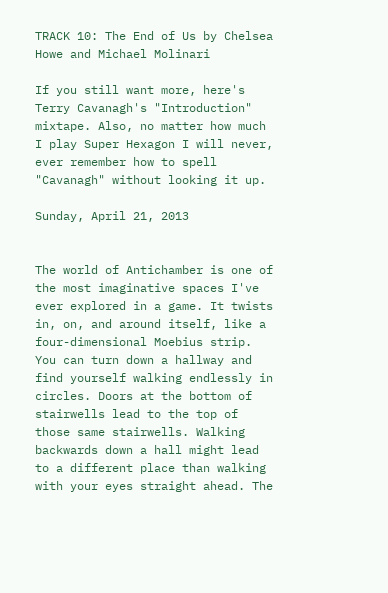TRACK 10: The End of Us by Chelsea Howe and Michael Molinari

If you still want more, here's Terry Cavanagh's "Introduction" mixtape. Also, no matter how much I play Super Hexagon I will never, ever remember how to spell "Cavanagh" without looking it up.

Sunday, April 21, 2013


The world of Antichamber is one of the most imaginative spaces I've ever explored in a game. It twists in, on, and around itself, like a four-dimensional Moebius strip. You can turn down a hallway and find yourself walking endlessly in circles. Doors at the bottom of stairwells lead to the top of those same stairwells. Walking backwards down a hall might lead to a different place than walking with your eyes straight ahead. The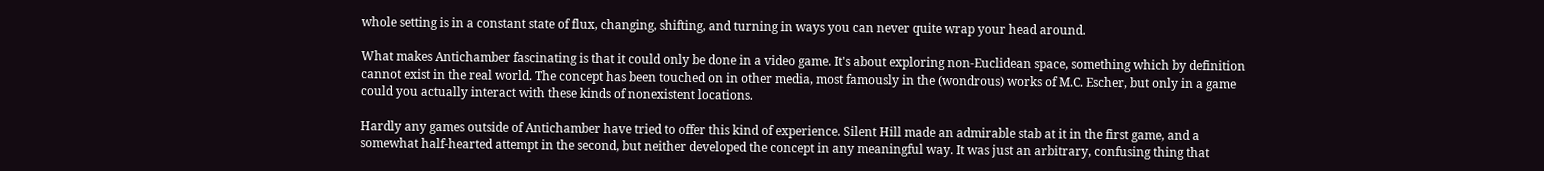whole setting is in a constant state of flux, changing, shifting, and turning in ways you can never quite wrap your head around.

What makes Antichamber fascinating is that it could only be done in a video game. It's about exploring non-Euclidean space, something which by definition cannot exist in the real world. The concept has been touched on in other media, most famously in the (wondrous) works of M.C. Escher, but only in a game could you actually interact with these kinds of nonexistent locations.

Hardly any games outside of Antichamber have tried to offer this kind of experience. Silent Hill made an admirable stab at it in the first game, and a somewhat half-hearted attempt in the second, but neither developed the concept in any meaningful way. It was just an arbitrary, confusing thing that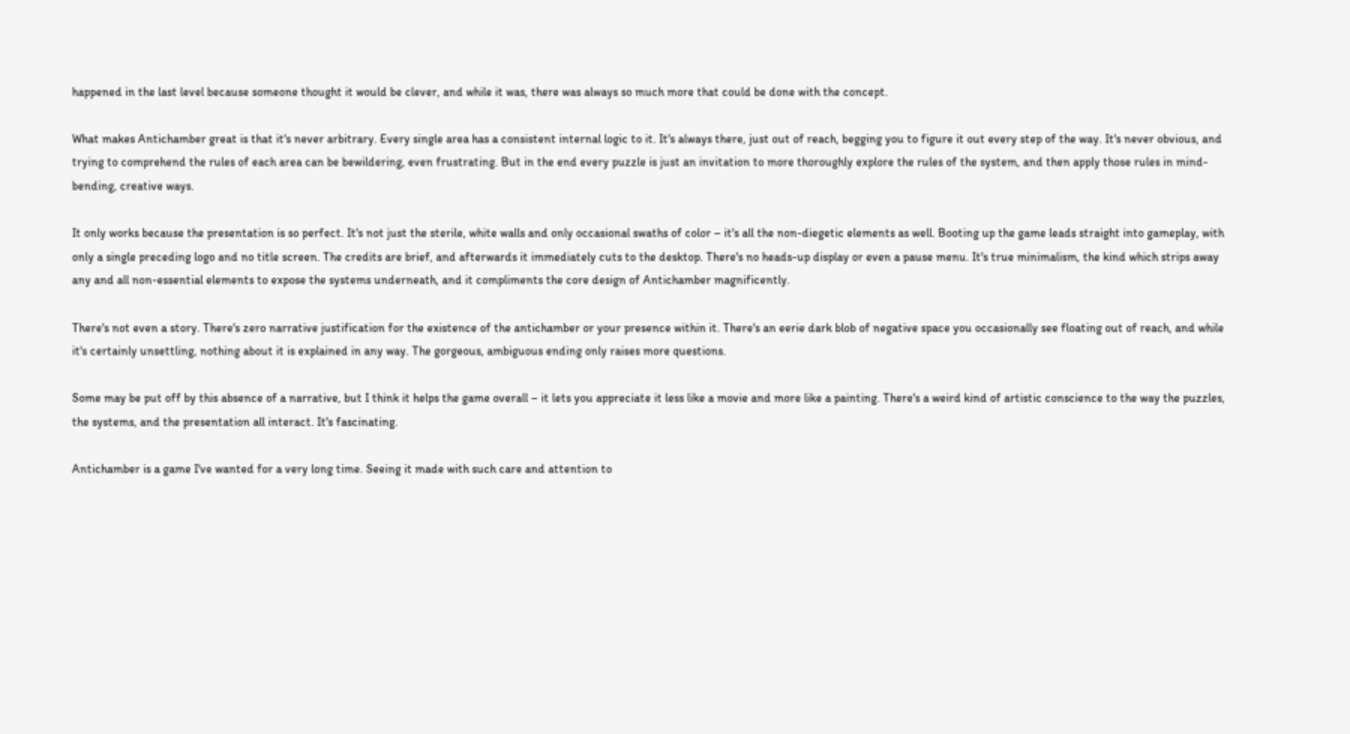happened in the last level because someone thought it would be clever, and while it was, there was always so much more that could be done with the concept.

What makes Antichamber great is that it's never arbitrary. Every single area has a consistent internal logic to it. It's always there, just out of reach, begging you to figure it out every step of the way. It's never obvious, and trying to comprehend the rules of each area can be bewildering, even frustrating. But in the end every puzzle is just an invitation to more thoroughly explore the rules of the system, and then apply those rules in mind-bending, creative ways.

It only works because the presentation is so perfect. It's not just the sterile, white walls and only occasional swaths of color – it's all the non-diegetic elements as well. Booting up the game leads straight into gameplay, with only a single preceding logo and no title screen. The credits are brief, and afterwards it immediately cuts to the desktop. There's no heads-up display or even a pause menu. It's true minimalism, the kind which strips away any and all non-essential elements to expose the systems underneath, and it compliments the core design of Antichamber magnificently.

There's not even a story. There's zero narrative justification for the existence of the antichamber or your presence within it. There's an eerie dark blob of negative space you occasionally see floating out of reach, and while it's certainly unsettling, nothing about it is explained in any way. The gorgeous, ambiguous ending only raises more questions.

Some may be put off by this absence of a narrative, but I think it helps the game overall – it lets you appreciate it less like a movie and more like a painting. There's a weird kind of artistic conscience to the way the puzzles, the systems, and the presentation all interact. It's fascinating.

Antichamber is a game I've wanted for a very long time. Seeing it made with such care and attention to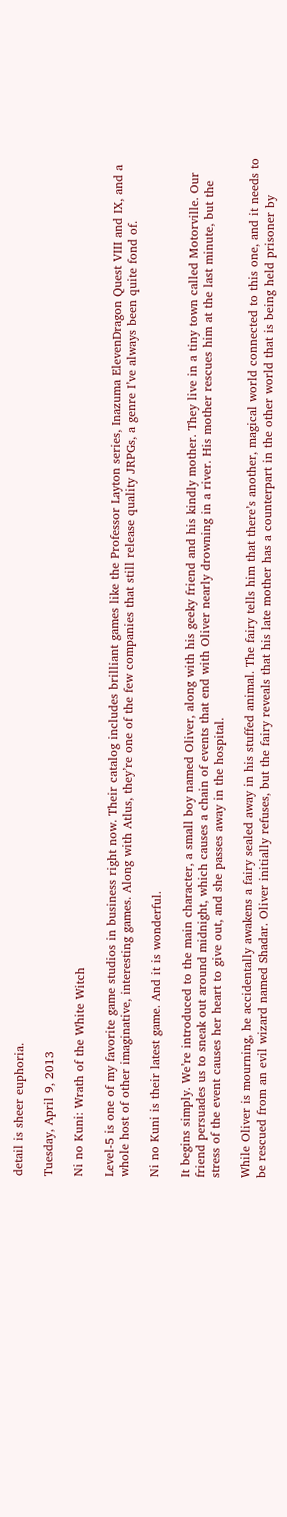detail is sheer euphoria.

Tuesday, April 9, 2013

Ni no Kuni: Wrath of the White Witch

Level-5 is one of my favorite game studios in business right now. Their catalog includes brilliant games like the Professor Layton series, Inazuma ElevenDragon Quest VIII and IX, and a whole host of other imaginative, interesting games. Along with Atlus, they’re one of the few companies that still release quality JRPGs, a genre I’ve always been quite fond of.

Ni no Kuni is their latest game. And it is wonderful.

It begins simply. We’re introduced to the main character, a small boy named Oliver, along with his geeky friend and his kindly mother. They live in a tiny town called Motorville. Our friend persuades us to sneak out around midnight, which causes a chain of events that end with Oliver nearly drowning in a river. His mother rescues him at the last minute, but the stress of the event causes her heart to give out, and she passes away in the hospital.

While Oliver is mourning, he accidentally awakens a fairy sealed away in his stuffed animal. The fairy tells him that there’s another, magical world connected to this one, and it needs to be rescued from an evil wizard named Shadar. Oliver initially refuses, but the fairy reveals that his late mother has a counterpart in the other world that is being held prisoner by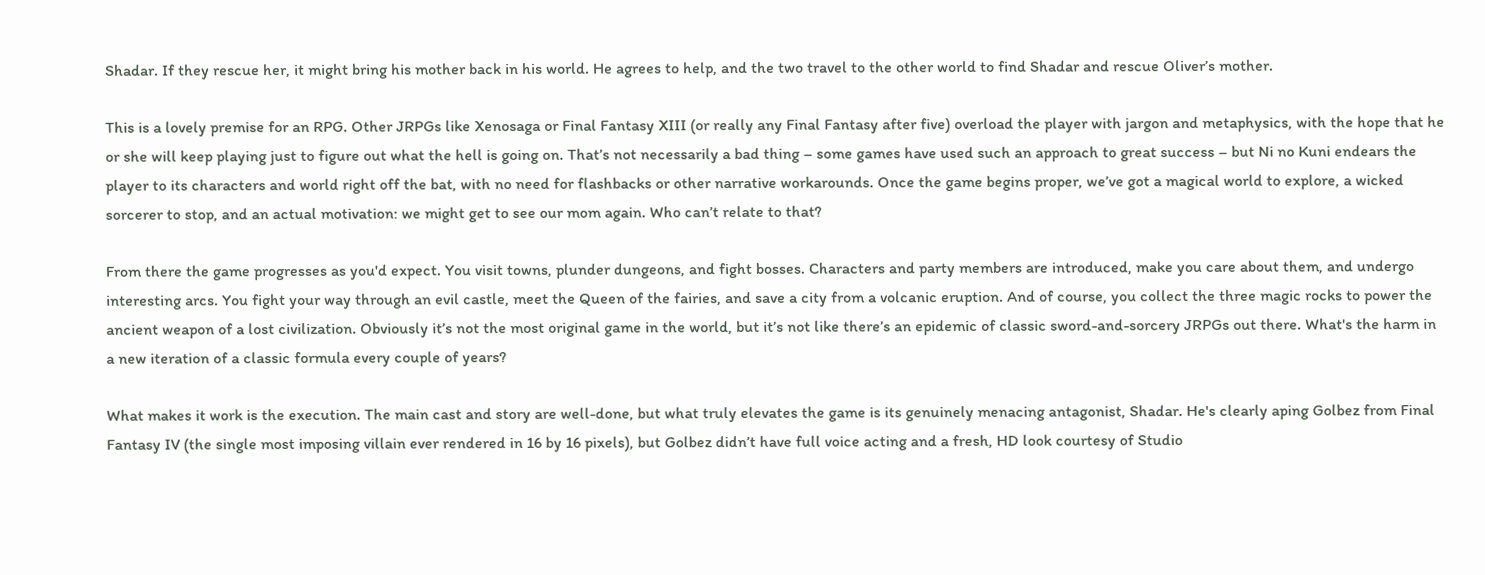Shadar. If they rescue her, it might bring his mother back in his world. He agrees to help, and the two travel to the other world to find Shadar and rescue Oliver’s mother.

This is a lovely premise for an RPG. Other JRPGs like Xenosaga or Final Fantasy XIII (or really any Final Fantasy after five) overload the player with jargon and metaphysics, with the hope that he or she will keep playing just to figure out what the hell is going on. That’s not necessarily a bad thing – some games have used such an approach to great success – but Ni no Kuni endears the player to its characters and world right off the bat, with no need for flashbacks or other narrative workarounds. Once the game begins proper, we’ve got a magical world to explore, a wicked sorcerer to stop, and an actual motivation: we might get to see our mom again. Who can’t relate to that?

From there the game progresses as you'd expect. You visit towns, plunder dungeons, and fight bosses. Characters and party members are introduced, make you care about them, and undergo interesting arcs. You fight your way through an evil castle, meet the Queen of the fairies, and save a city from a volcanic eruption. And of course, you collect the three magic rocks to power the ancient weapon of a lost civilization. Obviously it’s not the most original game in the world, but it’s not like there’s an epidemic of classic sword-and-sorcery JRPGs out there. What's the harm in a new iteration of a classic formula every couple of years?

What makes it work is the execution. The main cast and story are well-done, but what truly elevates the game is its genuinely menacing antagonist, Shadar. He's clearly aping Golbez from Final Fantasy IV (the single most imposing villain ever rendered in 16 by 16 pixels), but Golbez didn’t have full voice acting and a fresh, HD look courtesy of Studio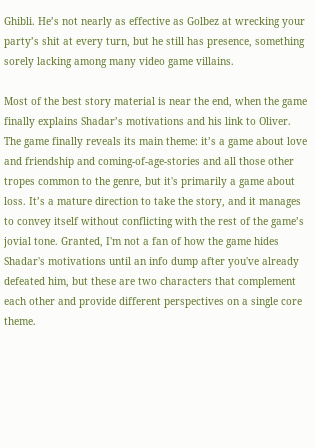Ghibli. He’s not nearly as effective as Golbez at wrecking your party’s shit at every turn, but he still has presence, something sorely lacking among many video game villains.

Most of the best story material is near the end, when the game finally explains Shadar’s motivations and his link to Oliver. The game finally reveals its main theme: it’s a game about love and friendship and coming-of-age-stories and all those other tropes common to the genre, but it's primarily a game about loss. It’s a mature direction to take the story, and it manages to convey itself without conflicting with the rest of the game’s jovial tone. Granted, I'm not a fan of how the game hides Shadar's motivations until an info dump after you've already defeated him, but these are two characters that complement each other and provide different perspectives on a single core theme.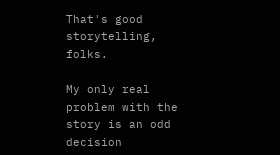That's good storytelling, folks.

My only real problem with the story is an odd decision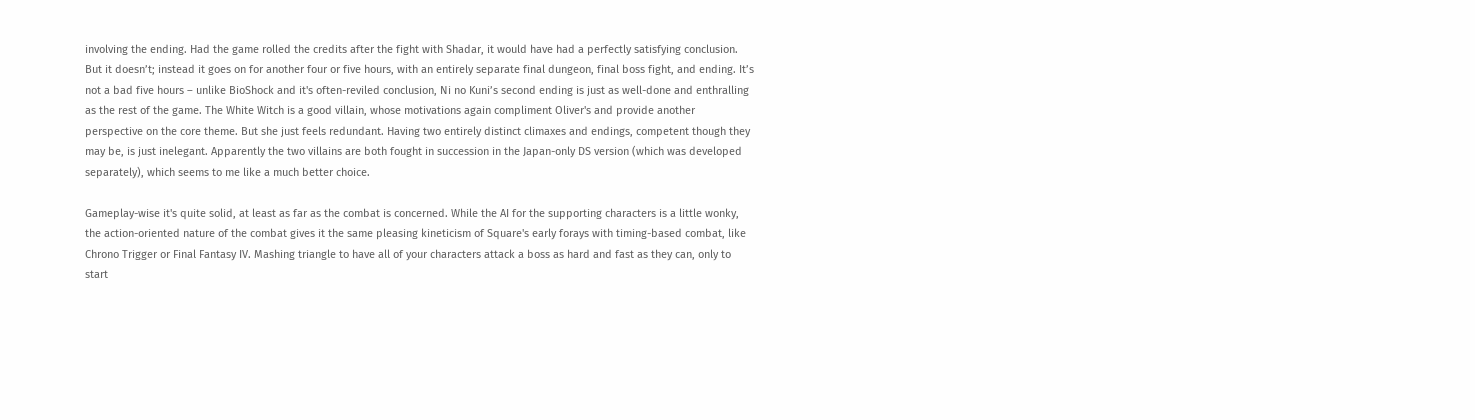involving the ending. Had the game rolled the credits after the fight with Shadar, it would have had a perfectly satisfying conclusion. But it doesn’t; instead it goes on for another four or five hours, with an entirely separate final dungeon, final boss fight, and ending. It’s not a bad five hours – unlike BioShock and it's often-reviled conclusion, Ni no Kuni’s second ending is just as well-done and enthralling as the rest of the game. The White Witch is a good villain, whose motivations again compliment Oliver's and provide another perspective on the core theme. But she just feels redundant. Having two entirely distinct climaxes and endings, competent though they may be, is just inelegant. Apparently the two villains are both fought in succession in the Japan-only DS version (which was developed separately), which seems to me like a much better choice.

Gameplay-wise it's quite solid, at least as far as the combat is concerned. While the AI for the supporting characters is a little wonky, the action-oriented nature of the combat gives it the same pleasing kineticism of Square's early forays with timing-based combat, like Chrono Trigger or Final Fantasy IV. Mashing triangle to have all of your characters attack a boss as hard and fast as they can, only to start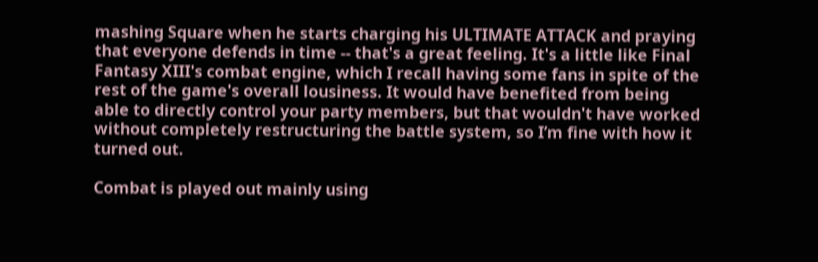mashing Square when he starts charging his ULTIMATE ATTACK and praying that everyone defends in time -- that's a great feeling. It's a little like Final Fantasy XIII's combat engine, which I recall having some fans in spite of the rest of the game's overall lousiness. It would have benefited from being able to directly control your party members, but that wouldn't have worked without completely restructuring the battle system, so I’m fine with how it turned out.

Combat is played out mainly using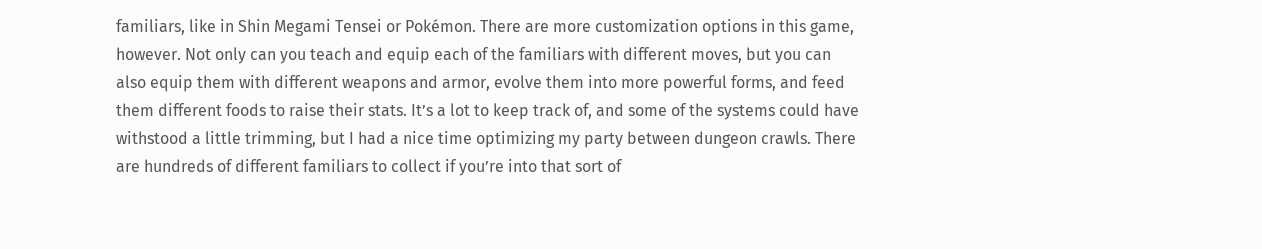familiars, like in Shin Megami Tensei or Pokémon. There are more customization options in this game, however. Not only can you teach and equip each of the familiars with different moves, but you can also equip them with different weapons and armor, evolve them into more powerful forms, and feed them different foods to raise their stats. It’s a lot to keep track of, and some of the systems could have withstood a little trimming, but I had a nice time optimizing my party between dungeon crawls. There are hundreds of different familiars to collect if you’re into that sort of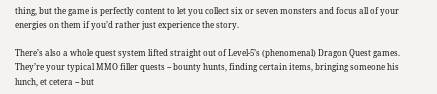thing, but the game is perfectly content to let you collect six or seven monsters and focus all of your energies on them if you’d rather just experience the story.

There’s also a whole quest system lifted straight out of Level-5’s (phenomenal) Dragon Quest games. They’re your typical MMO filler quests -- bounty hunts, finding certain items, bringing someone his lunch, et cetera -- but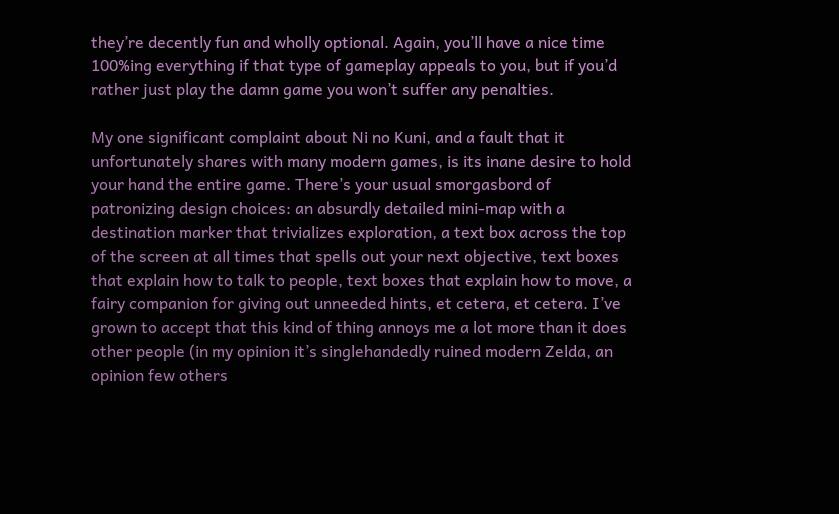they’re decently fun and wholly optional. Again, you’ll have a nice time 100%ing everything if that type of gameplay appeals to you, but if you’d rather just play the damn game you won’t suffer any penalties.

My one significant complaint about Ni no Kuni, and a fault that it unfortunately shares with many modern games, is its inane desire to hold your hand the entire game. There’s your usual smorgasbord of patronizing design choices: an absurdly detailed mini-map with a destination marker that trivializes exploration, a text box across the top of the screen at all times that spells out your next objective, text boxes that explain how to talk to people, text boxes that explain how to move, a fairy companion for giving out unneeded hints, et cetera, et cetera. I’ve grown to accept that this kind of thing annoys me a lot more than it does other people (in my opinion it’s singlehandedly ruined modern Zelda, an opinion few others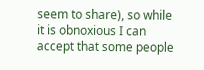seem to share), so while it is obnoxious I can accept that some people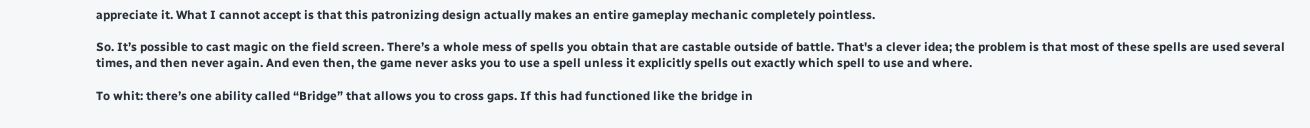appreciate it. What I cannot accept is that this patronizing design actually makes an entire gameplay mechanic completely pointless.

So. It’s possible to cast magic on the field screen. There’s a whole mess of spells you obtain that are castable outside of battle. That's a clever idea; the problem is that most of these spells are used several times, and then never again. And even then, the game never asks you to use a spell unless it explicitly spells out exactly which spell to use and where.

To whit: there’s one ability called “Bridge” that allows you to cross gaps. If this had functioned like the bridge in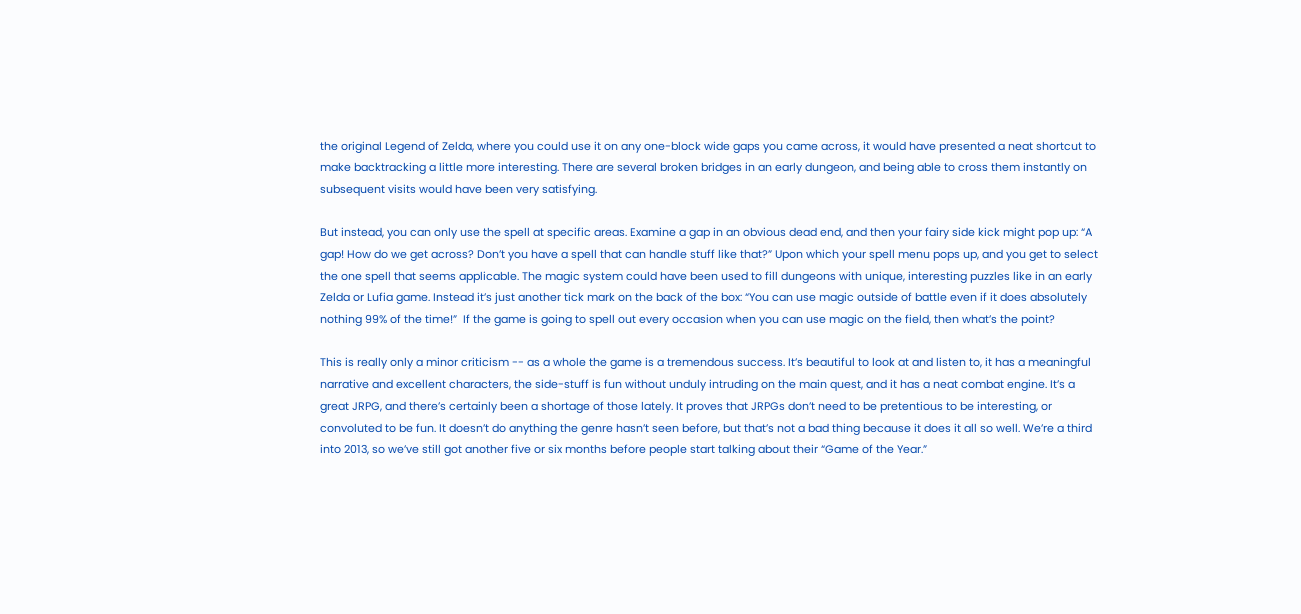the original Legend of Zelda, where you could use it on any one-block wide gaps you came across, it would have presented a neat shortcut to make backtracking a little more interesting. There are several broken bridges in an early dungeon, and being able to cross them instantly on subsequent visits would have been very satisfying.

But instead, you can only use the spell at specific areas. Examine a gap in an obvious dead end, and then your fairy side kick might pop up: “A gap! How do we get across? Don’t you have a spell that can handle stuff like that?” Upon which your spell menu pops up, and you get to select the one spell that seems applicable. The magic system could have been used to fill dungeons with unique, interesting puzzles like in an early Zelda or Lufia game. Instead it’s just another tick mark on the back of the box: “You can use magic outside of battle even if it does absolutely nothing 99% of the time!”  If the game is going to spell out every occasion when you can use magic on the field, then what’s the point?

This is really only a minor criticism -- as a whole the game is a tremendous success. It’s beautiful to look at and listen to, it has a meaningful narrative and excellent characters, the side-stuff is fun without unduly intruding on the main quest, and it has a neat combat engine. It’s a great JRPG, and there’s certainly been a shortage of those lately. It proves that JRPGs don’t need to be pretentious to be interesting, or convoluted to be fun. It doesn’t do anything the genre hasn’t seen before, but that’s not a bad thing because it does it all so well. We’re a third into 2013, so we’ve still got another five or six months before people start talking about their “Game of the Year.”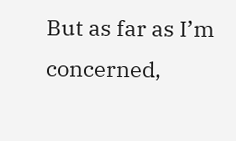But as far as I’m concerned,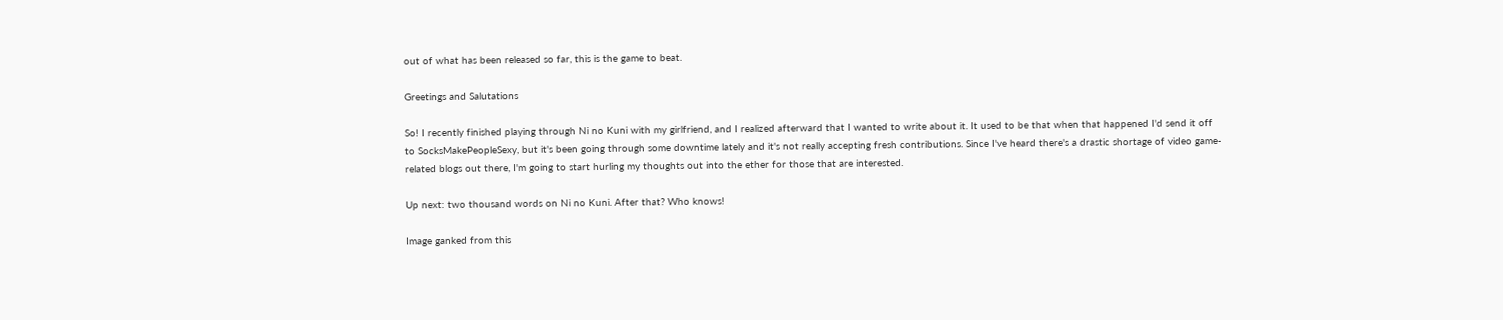out of what has been released so far, this is the game to beat.

Greetings and Salutations

So! I recently finished playing through Ni no Kuni with my girlfriend, and I realized afterward that I wanted to write about it. It used to be that when that happened I'd send it off to SocksMakePeopleSexy, but it's been going through some downtime lately and it's not really accepting fresh contributions. Since I've heard there's a drastic shortage of video game-related blogs out there, I'm going to start hurling my thoughts out into the ether for those that are interested.

Up next: two thousand words on Ni no Kuni. After that? Who knows!

Image ganked from this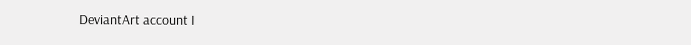DeviantArt account I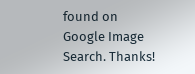found on Google Image Search. Thanks!